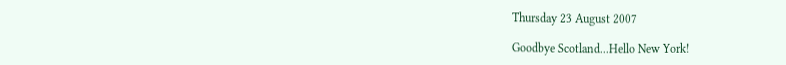Thursday 23 August 2007

Goodbye Scotland...Hello New York!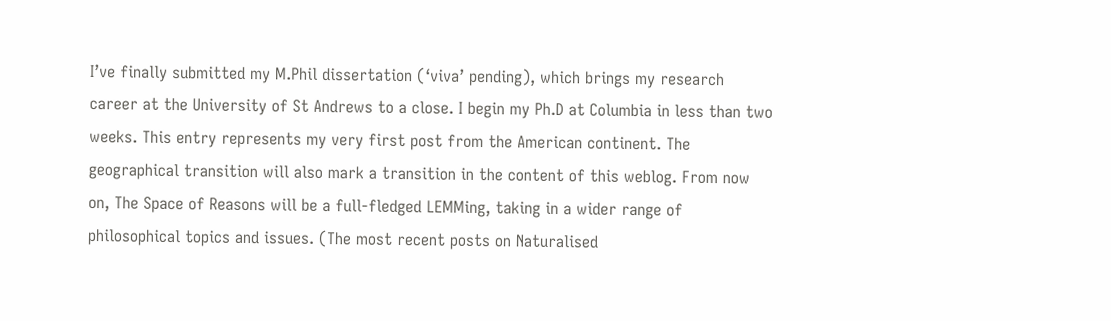I’ve finally submitted my M.Phil dissertation (‘viva’ pending), which brings my research career at the University of St Andrews to a close. I begin my Ph.D at Columbia in less than two weeks. This entry represents my very first post from the American continent. The geographical transition will also mark a transition in the content of this weblog. From now on, The Space of Reasons will be a full-fledged LEMMing, taking in a wider range of philosophical topics and issues. (The most recent posts on Naturalised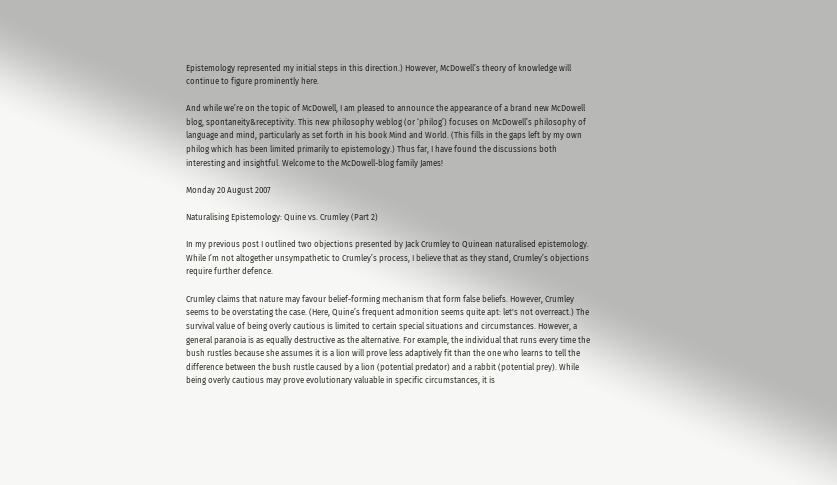Epistemology represented my initial steps in this direction.) However, McDowell’s theory of knowledge will continue to figure prominently here.

And while we’re on the topic of McDowell, I am pleased to announce the appearance of a brand new McDowell blog, spontaneity&receptivity. This new philosophy weblog (or ‘philog’) focuses on McDowell’s philosophy of language and mind, particularly as set forth in his book Mind and World. (This fills in the gaps left by my own philog which has been limited primarily to epistemology.) Thus far, I have found the discussions both interesting and insightful. Welcome to the McDowell-blog family James!

Monday 20 August 2007

Naturalising Epistemology: Quine vs. Crumley (Part 2)

In my previous post I outlined two objections presented by Jack Crumley to Quinean naturalised epistemology. While I’m not altogether unsympathetic to Crumley’s process, I believe that as they stand, Crumley’s objections require further defence.

Crumley claims that nature may favour belief-forming mechanism that form false beliefs. However, Crumley seems to be overstating the case. (Here, Quine’s frequent admonition seems quite apt: let's not overreact.) The survival value of being overly cautious is limited to certain special situations and circumstances. However, a general paranoia is as equally destructive as the alternative. For example, the individual that runs every time the bush rustles because she assumes it is a lion will prove less adaptively fit than the one who learns to tell the difference between the bush rustle caused by a lion (potential predator) and a rabbit (potential prey). While being overly cautious may prove evolutionary valuable in specific circumstances, it is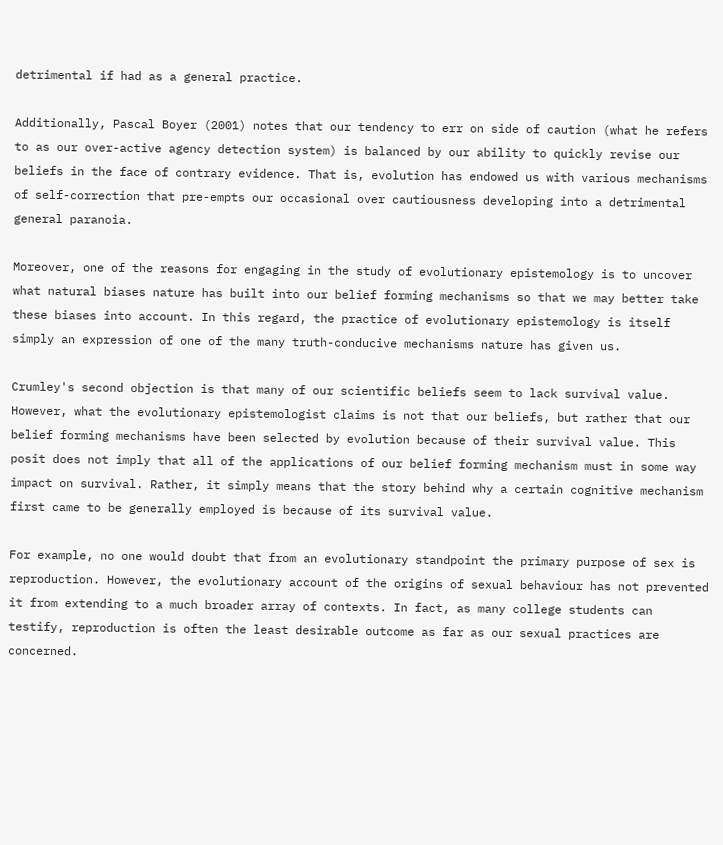detrimental if had as a general practice.

Additionally, Pascal Boyer (2001) notes that our tendency to err on side of caution (what he refers to as our over-active agency detection system) is balanced by our ability to quickly revise our beliefs in the face of contrary evidence. That is, evolution has endowed us with various mechanisms of self-correction that pre-empts our occasional over cautiousness developing into a detrimental general paranoia.

Moreover, one of the reasons for engaging in the study of evolutionary epistemology is to uncover what natural biases nature has built into our belief forming mechanisms so that we may better take these biases into account. In this regard, the practice of evolutionary epistemology is itself simply an expression of one of the many truth-conducive mechanisms nature has given us.

Crumley's second objection is that many of our scientific beliefs seem to lack survival value. However, what the evolutionary epistemologist claims is not that our beliefs, but rather that our belief forming mechanisms have been selected by evolution because of their survival value. This posit does not imply that all of the applications of our belief forming mechanism must in some way impact on survival. Rather, it simply means that the story behind why a certain cognitive mechanism first came to be generally employed is because of its survival value.

For example, no one would doubt that from an evolutionary standpoint the primary purpose of sex is reproduction. However, the evolutionary account of the origins of sexual behaviour has not prevented it from extending to a much broader array of contexts. In fact, as many college students can testify, reproduction is often the least desirable outcome as far as our sexual practices are concerned.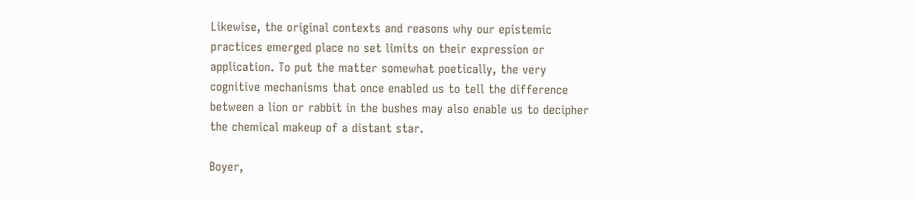Likewise, the original contexts and reasons why our epistemic practices emerged place no set limits on their expression or application. To put the matter somewhat poetically, the very cognitive mechanisms that once enabled us to tell the difference between a lion or rabbit in the bushes may also enable us to decipher the chemical makeup of a distant star.

Boyer,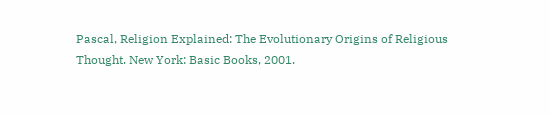Pascal, Religion Explained: The Evolutionary Origins of Religious Thought. New York: Basic Books, 2001.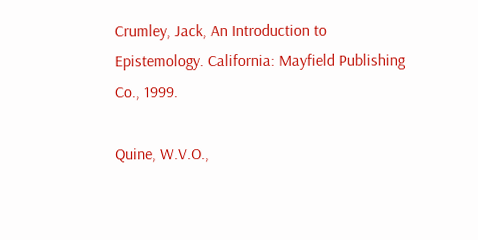Crumley, Jack, An Introduction to Epistemology. California: Mayfield Publishing Co., 1999.

Quine, W.V.O.,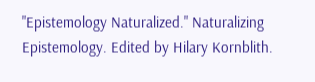"Epistemology Naturalized." Naturalizing Epistemology. Edited by Hilary Kornblith.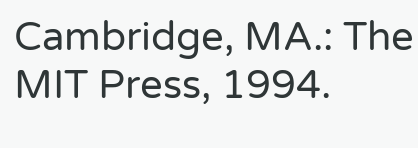Cambridge, MA.: The MIT Press, 1994.